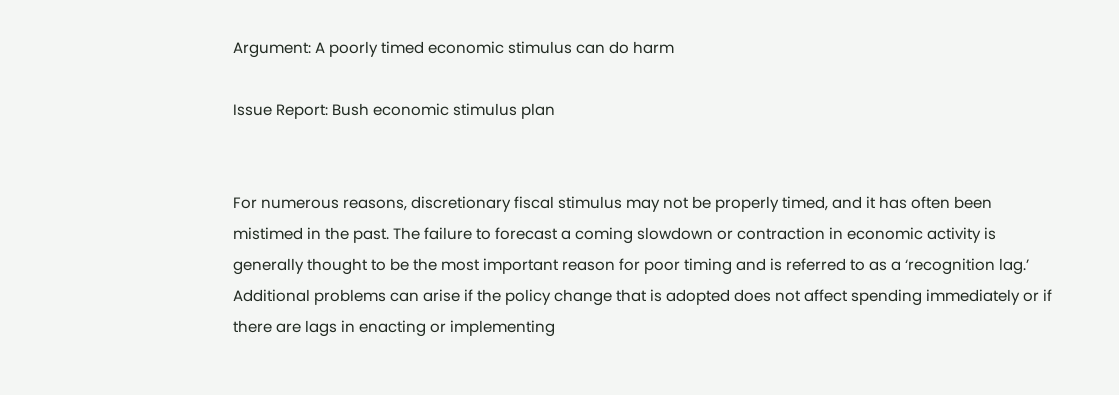Argument: A poorly timed economic stimulus can do harm

Issue Report: Bush economic stimulus plan


For numerous reasons, discretionary fiscal stimulus may not be properly timed, and it has often been mistimed in the past. The failure to forecast a coming slowdown or contraction in economic activity is generally thought to be the most important reason for poor timing and is referred to as a ‘recognition lag.’ Additional problems can arise if the policy change that is adopted does not affect spending immediately or if there are lags in enacting or implementing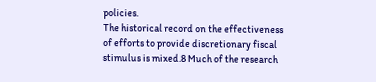policies.
The historical record on the effectiveness of efforts to provide discretionary fiscal stimulus is mixed.8 Much of the research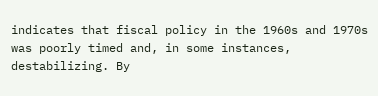indicates that fiscal policy in the 1960s and 1970s was poorly timed and, in some instances, destabilizing. By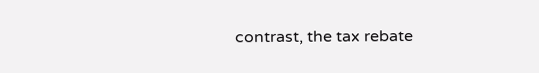contrast, the tax rebate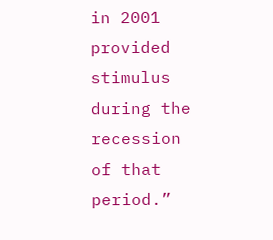in 2001 provided stimulus during the recession of that period.”